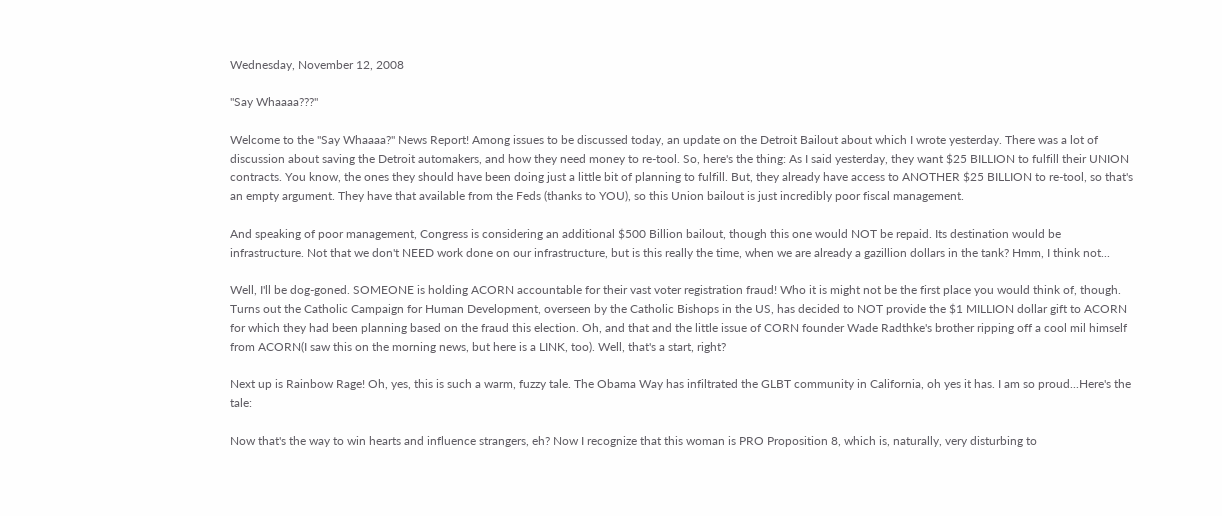Wednesday, November 12, 2008

"Say Whaaaa???"

Welcome to the "Say Whaaaa?" News Report! Among issues to be discussed today, an update on the Detroit Bailout about which I wrote yesterday. There was a lot of discussion about saving the Detroit automakers, and how they need money to re-tool. So, here's the thing: As I said yesterday, they want $25 BILLION to fulfill their UNION contracts. You know, the ones they should have been doing just a little bit of planning to fulfill. But, they already have access to ANOTHER $25 BILLION to re-tool, so that's an empty argument. They have that available from the Feds (thanks to YOU), so this Union bailout is just incredibly poor fiscal management.

And speaking of poor management, Congress is considering an additional $500 Billion bailout, though this one would NOT be repaid. Its destination would be infrastructure. Not that we don't NEED work done on our infrastructure, but is this really the time, when we are already a gazillion dollars in the tank? Hmm, I think not...

Well, I'll be dog-goned. SOMEONE is holding ACORN accountable for their vast voter registration fraud! Who it is might not be the first place you would think of, though. Turns out the Catholic Campaign for Human Development, overseen by the Catholic Bishops in the US, has decided to NOT provide the $1 MILLION dollar gift to ACORN for which they had been planning based on the fraud this election. Oh, and that and the little issue of CORN founder Wade Radthke's brother ripping off a cool mil himself from ACORN(I saw this on the morning news, but here is a LINK, too). Well, that's a start, right?

Next up is Rainbow Rage! Oh, yes, this is such a warm, fuzzy tale. The Obama Way has infiltrated the GLBT community in California, oh yes it has. I am so proud...Here's the tale:

Now that's the way to win hearts and influence strangers, eh? Now I recognize that this woman is PRO Proposition 8, which is, naturally, very disturbing to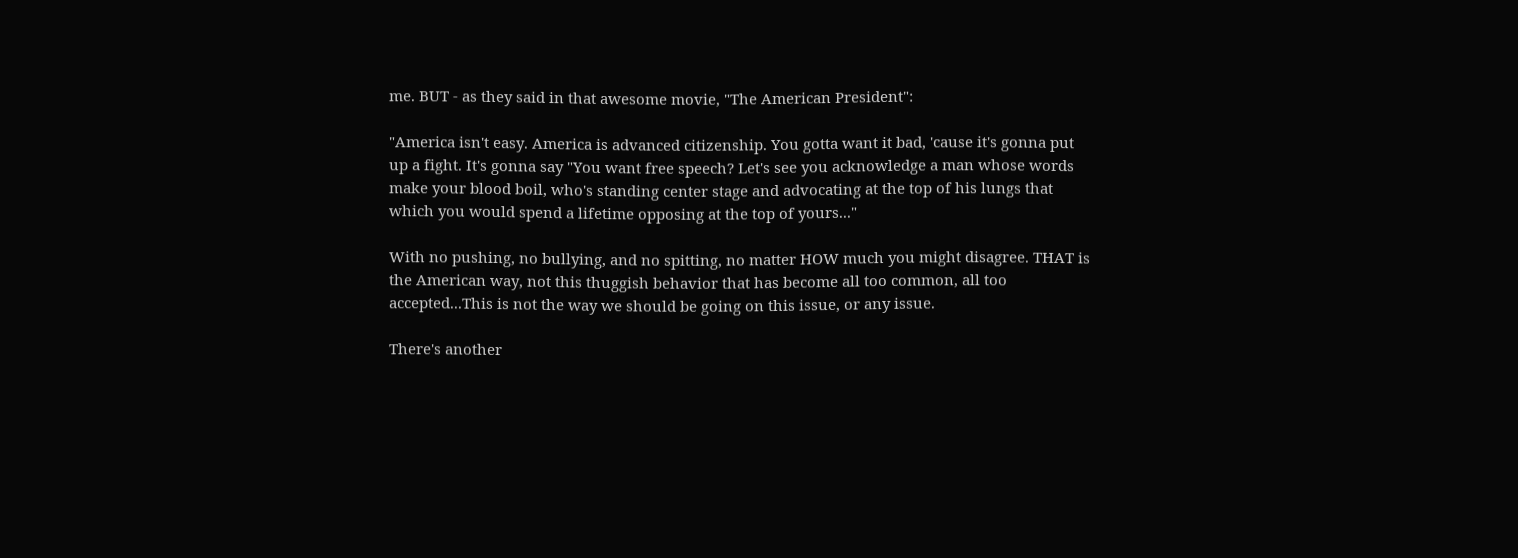me. BUT - as they said in that awesome movie, "The American President":

"America isn't easy. America is advanced citizenship. You gotta want it bad, 'cause it's gonna put up a fight. It's gonna say "You want free speech? Let's see you acknowledge a man whose words make your blood boil, who's standing center stage and advocating at the top of his lungs that which you would spend a lifetime opposing at the top of yours..."

With no pushing, no bullying, and no spitting, no matter HOW much you might disagree. THAT is the American way, not this thuggish behavior that has become all too common, all too accepted...This is not the way we should be going on this issue, or any issue.

There's another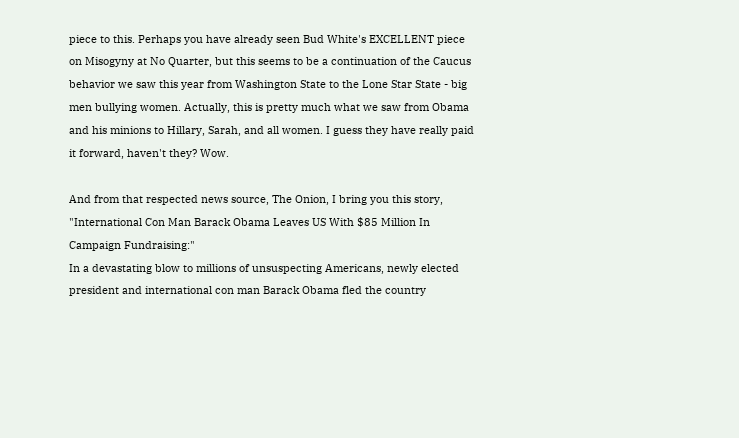piece to this. Perhaps you have already seen Bud White's EXCELLENT piece on Misogyny at No Quarter, but this seems to be a continuation of the Caucus behavior we saw this year from Washington State to the Lone Star State - big men bullying women. Actually, this is pretty much what we saw from Obama and his minions to Hillary, Sarah, and all women. I guess they have really paid it forward, haven't they? Wow.

And from that respected news source, The Onion, I bring you this story, "International Con Man Barack Obama Leaves US With $85 Million In Campaign Fundraising:"
In a devastating blow to millions of unsuspecting Americans, newly elected president and international con man Barack Obama fled the country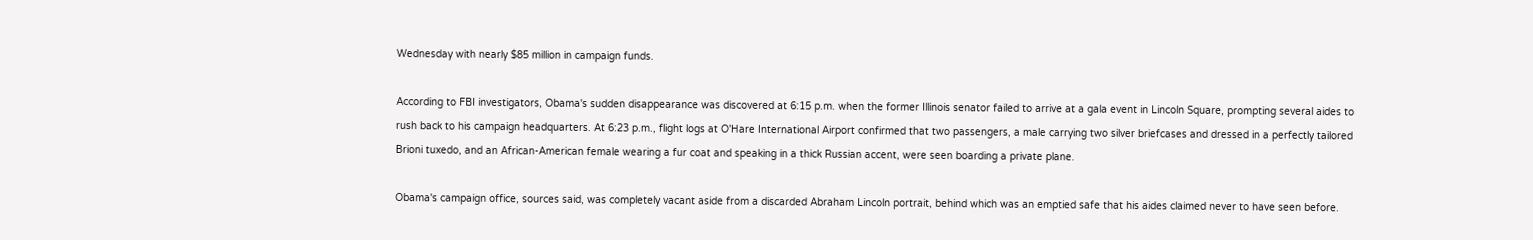Wednesday with nearly $85 million in campaign funds.

According to FBI investigators, Obama's sudden disappearance was discovered at 6:15 p.m. when the former Illinois senator failed to arrive at a gala event in Lincoln Square, prompting several aides to rush back to his campaign headquarters. At 6:23 p.m., flight logs at O'Hare International Airport confirmed that two passengers, a male carrying two silver briefcases and dressed in a perfectly tailored Brioni tuxedo, and an African-American female wearing a fur coat and speaking in a thick Russian accent, were seen boarding a private plane.

Obama's campaign office, sources said, was completely vacant aside from a discarded Abraham Lincoln portrait, behind which was an emptied safe that his aides claimed never to have seen before.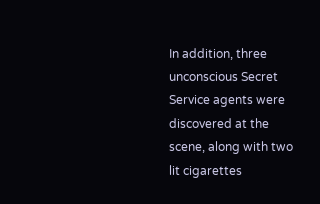In addition, three unconscious Secret Service agents were discovered at the scene, along with two lit cigarettes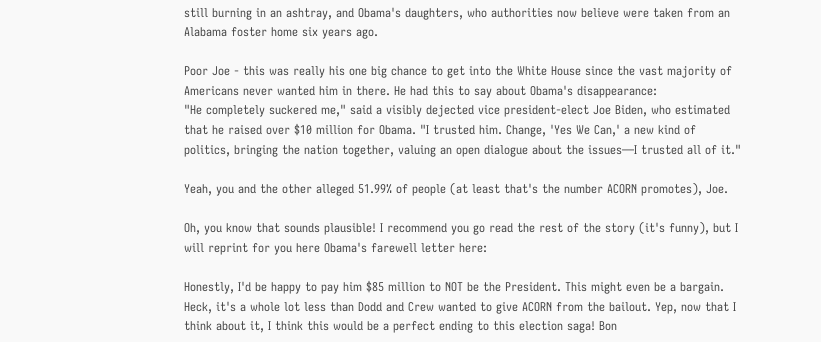still burning in an ashtray, and Obama's daughters, who authorities now believe were taken from an Alabama foster home six years ago.

Poor Joe - this was really his one big chance to get into the White House since the vast majority of Americans never wanted him in there. He had this to say about Obama's disappearance:
"He completely suckered me," said a visibly dejected vice president-elect Joe Biden, who estimated that he raised over $10 million for Obama. "I trusted him. Change, 'Yes We Can,' a new kind of politics, bringing the nation together, valuing an open dialogue about the issues—I trusted all of it."

Yeah, you and the other alleged 51.99% of people (at least that's the number ACORN promotes), Joe.

Oh, you know that sounds plausible! I recommend you go read the rest of the story (it's funny), but I will reprint for you here Obama's farewell letter here:

Honestly, I'd be happy to pay him $85 million to NOT be the President. This might even be a bargain. Heck, it's a whole lot less than Dodd and Crew wanted to give ACORN from the bailout. Yep, now that I think about it, I think this would be a perfect ending to this election saga! Bon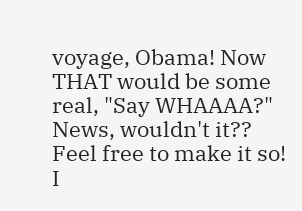voyage, Obama! Now THAT would be some real, "Say WHAAAA?" News, wouldn't it?? Feel free to make it so! I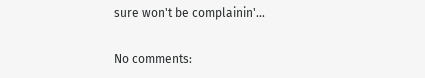sure won't be complainin'...

No comments: